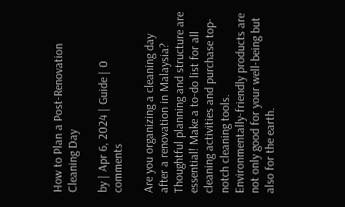How to Plan a Post-Renovation Cleaning Day

by | Apr 6, 2024 | Guide | 0 comments

Are you organizing a cleaning day after a renovation in Malaysia? Thoughtful planning and structure are essential! Make a to-do list for all cleaning activities and purchase top-notch cleaning tools. Environmentally-friendly products are not only good for your well-being but also for the earth.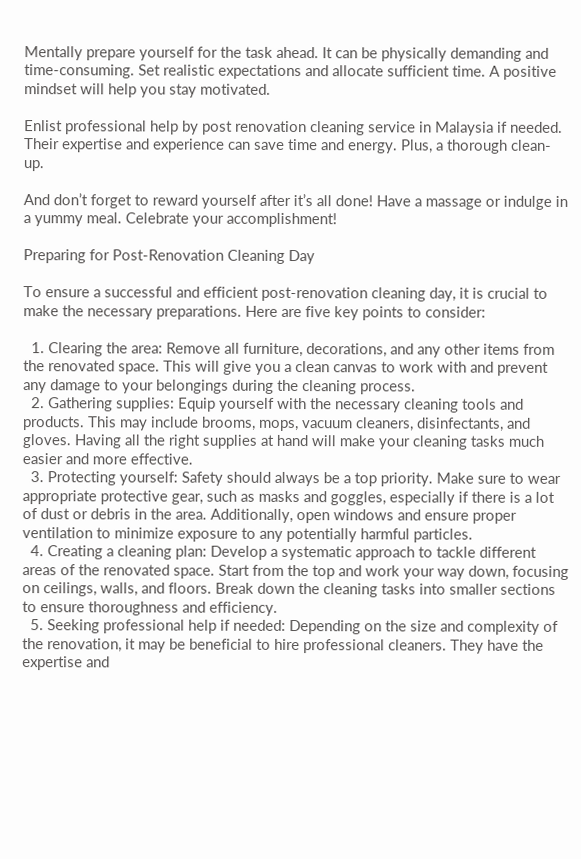Mentally prepare yourself for the task ahead. It can be physically demanding and time-consuming. Set realistic expectations and allocate sufficient time. A positive mindset will help you stay motivated.

Enlist professional help by post renovation cleaning service in Malaysia if needed. Their expertise and experience can save time and energy. Plus, a thorough clean-up.

And don’t forget to reward yourself after it’s all done! Have a massage or indulge in a yummy meal. Celebrate your accomplishment!

Preparing for Post-Renovation Cleaning Day

To ensure a successful and efficient post-renovation cleaning day, it is crucial to make the necessary preparations. Here are five key points to consider:

  1. Clearing the area: Remove all furniture, decorations, and any other items from the renovated space. This will give you a clean canvas to work with and prevent any damage to your belongings during the cleaning process.
  2. Gathering supplies: Equip yourself with the necessary cleaning tools and products. This may include brooms, mops, vacuum cleaners, disinfectants, and gloves. Having all the right supplies at hand will make your cleaning tasks much easier and more effective.
  3. Protecting yourself: Safety should always be a top priority. Make sure to wear appropriate protective gear, such as masks and goggles, especially if there is a lot of dust or debris in the area. Additionally, open windows and ensure proper ventilation to minimize exposure to any potentially harmful particles.
  4. Creating a cleaning plan: Develop a systematic approach to tackle different areas of the renovated space. Start from the top and work your way down, focusing on ceilings, walls, and floors. Break down the cleaning tasks into smaller sections to ensure thoroughness and efficiency.
  5. Seeking professional help if needed: Depending on the size and complexity of the renovation, it may be beneficial to hire professional cleaners. They have the expertise and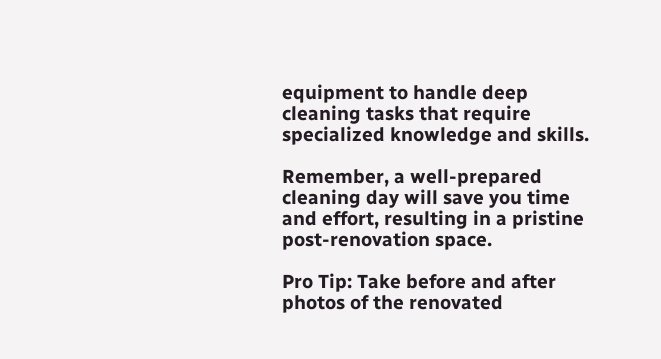equipment to handle deep cleaning tasks that require specialized knowledge and skills.

Remember, a well-prepared cleaning day will save you time and effort, resulting in a pristine post-renovation space.

Pro Tip: Take before and after photos of the renovated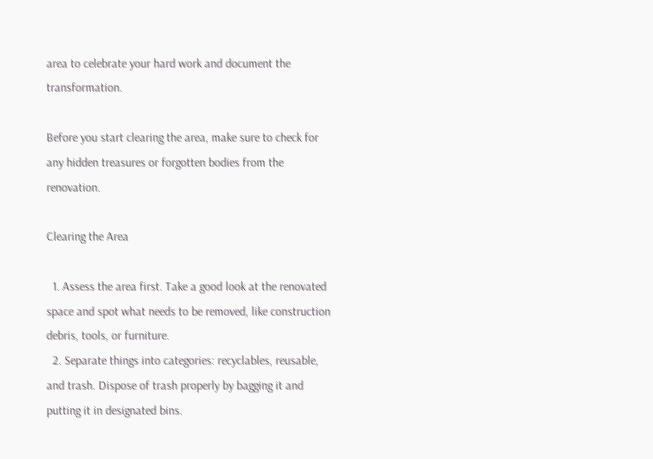area to celebrate your hard work and document the transformation.

Before you start clearing the area, make sure to check for any hidden treasures or forgotten bodies from the renovation.

Clearing the Area

  1. Assess the area first. Take a good look at the renovated space and spot what needs to be removed, like construction debris, tools, or furniture.
  2. Separate things into categories: recyclables, reusable, and trash. Dispose of trash properly by bagging it and putting it in designated bins.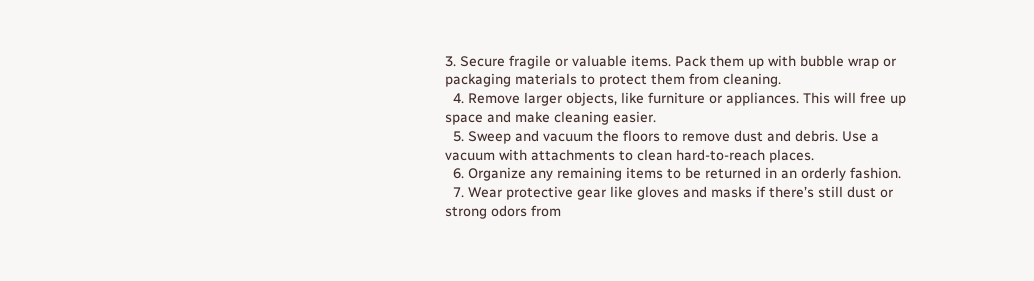3. Secure fragile or valuable items. Pack them up with bubble wrap or packaging materials to protect them from cleaning.
  4. Remove larger objects, like furniture or appliances. This will free up space and make cleaning easier.
  5. Sweep and vacuum the floors to remove dust and debris. Use a vacuum with attachments to clean hard-to-reach places.
  6. Organize any remaining items to be returned in an orderly fashion.
  7. Wear protective gear like gloves and masks if there’s still dust or strong odors from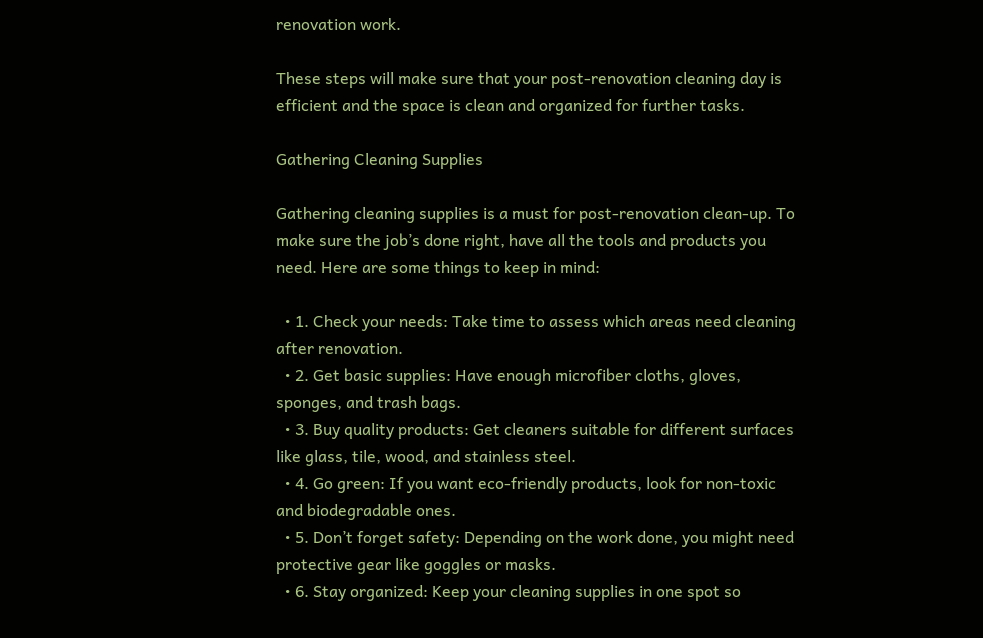renovation work.

These steps will make sure that your post-renovation cleaning day is efficient and the space is clean and organized for further tasks.

Gathering Cleaning Supplies

Gathering cleaning supplies is a must for post-renovation clean-up. To make sure the job’s done right, have all the tools and products you need. Here are some things to keep in mind:

  • 1. Check your needs: Take time to assess which areas need cleaning after renovation.
  • 2. Get basic supplies: Have enough microfiber cloths, gloves, sponges, and trash bags.
  • 3. Buy quality products: Get cleaners suitable for different surfaces like glass, tile, wood, and stainless steel.
  • 4. Go green: If you want eco-friendly products, look for non-toxic and biodegradable ones.
  • 5. Don’t forget safety: Depending on the work done, you might need protective gear like goggles or masks.
  • 6. Stay organized: Keep your cleaning supplies in one spot so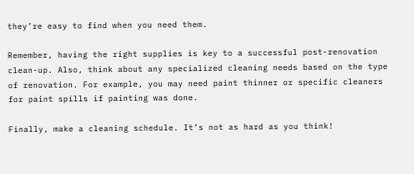they’re easy to find when you need them.

Remember, having the right supplies is key to a successful post-renovation clean-up. Also, think about any specialized cleaning needs based on the type of renovation. For example, you may need paint thinner or specific cleaners for paint spills if painting was done.

Finally, make a cleaning schedule. It’s not as hard as you think!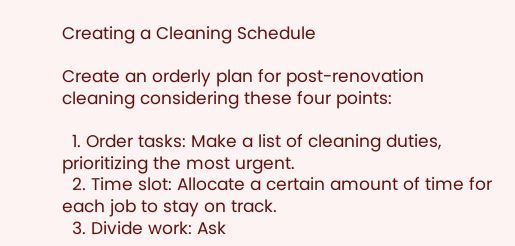Creating a Cleaning Schedule

Create an orderly plan for post-renovation cleaning considering these four points:

  1. Order tasks: Make a list of cleaning duties, prioritizing the most urgent.
  2. Time slot: Allocate a certain amount of time for each job to stay on track.
  3. Divide work: Ask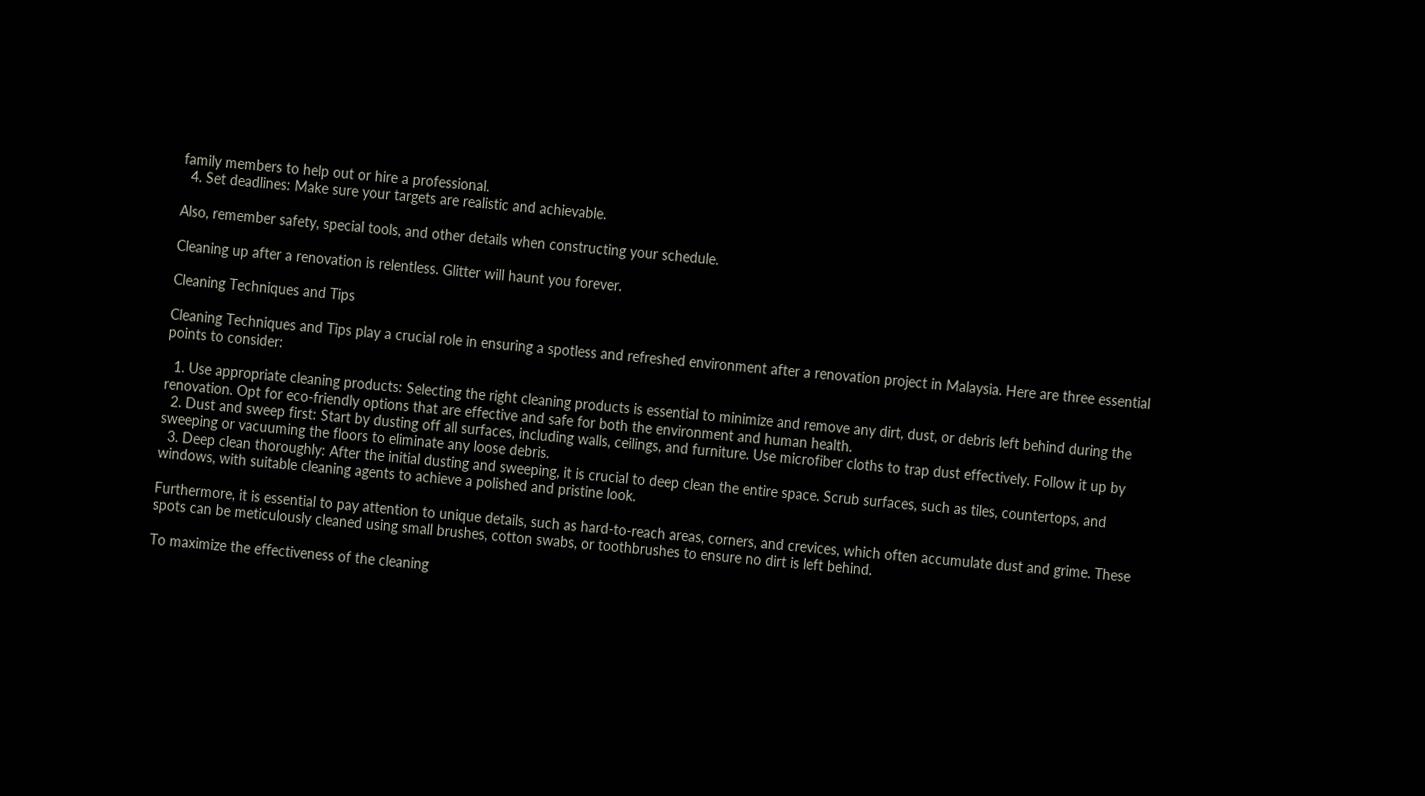family members to help out or hire a professional.
  4. Set deadlines: Make sure your targets are realistic and achievable.

Also, remember safety, special tools, and other details when constructing your schedule.

Cleaning up after a renovation is relentless. Glitter will haunt you forever.

Cleaning Techniques and Tips

Cleaning Techniques and Tips play a crucial role in ensuring a spotless and refreshed environment after a renovation project in Malaysia. Here are three essential points to consider:

  1. Use appropriate cleaning products: Selecting the right cleaning products is essential to minimize and remove any dirt, dust, or debris left behind during the renovation. Opt for eco-friendly options that are effective and safe for both the environment and human health.
  2. Dust and sweep first: Start by dusting off all surfaces, including walls, ceilings, and furniture. Use microfiber cloths to trap dust effectively. Follow it up by sweeping or vacuuming the floors to eliminate any loose debris.
  3. Deep clean thoroughly: After the initial dusting and sweeping, it is crucial to deep clean the entire space. Scrub surfaces, such as tiles, countertops, and windows, with suitable cleaning agents to achieve a polished and pristine look.

Furthermore, it is essential to pay attention to unique details, such as hard-to-reach areas, corners, and crevices, which often accumulate dust and grime. These spots can be meticulously cleaned using small brushes, cotton swabs, or toothbrushes to ensure no dirt is left behind.

To maximize the effectiveness of the cleaning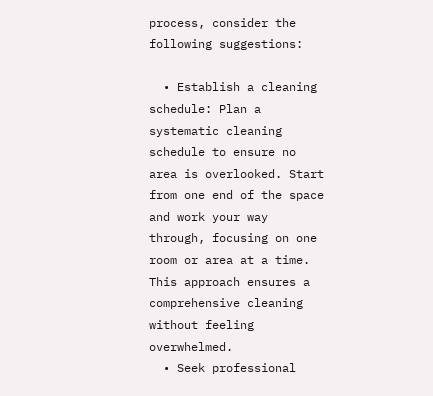process, consider the following suggestions:

  • Establish a cleaning schedule: Plan a systematic cleaning schedule to ensure no area is overlooked. Start from one end of the space and work your way through, focusing on one room or area at a time. This approach ensures a comprehensive cleaning without feeling overwhelmed.
  • Seek professional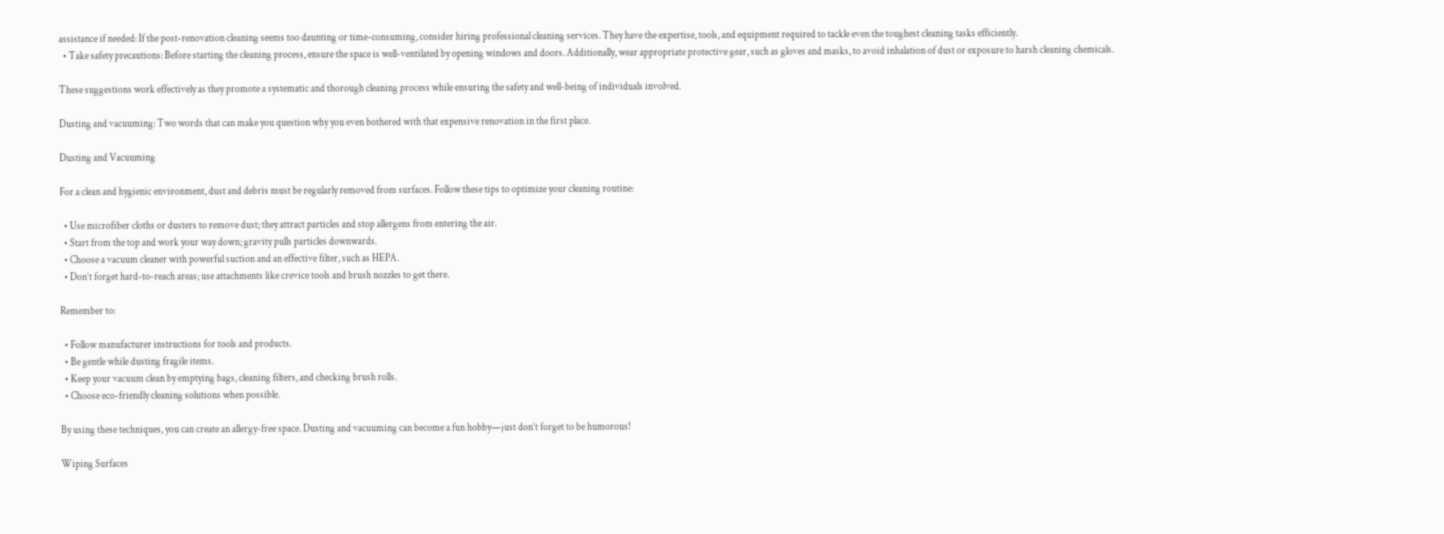assistance if needed: If the post-renovation cleaning seems too daunting or time-consuming, consider hiring professional cleaning services. They have the expertise, tools, and equipment required to tackle even the toughest cleaning tasks efficiently.
  • Take safety precautions: Before starting the cleaning process, ensure the space is well-ventilated by opening windows and doors. Additionally, wear appropriate protective gear, such as gloves and masks, to avoid inhalation of dust or exposure to harsh cleaning chemicals.

These suggestions work effectively as they promote a systematic and thorough cleaning process while ensuring the safety and well-being of individuals involved.

Dusting and vacuuming: Two words that can make you question why you even bothered with that expensive renovation in the first place.

Dusting and Vacuuming

For a clean and hygienic environment, dust and debris must be regularly removed from surfaces. Follow these tips to optimize your cleaning routine:

  • Use microfiber cloths or dusters to remove dust; they attract particles and stop allergens from entering the air.
  • Start from the top and work your way down; gravity pulls particles downwards.
  • Choose a vacuum cleaner with powerful suction and an effective filter, such as HEPA.
  • Don’t forget hard-to-reach areas; use attachments like crevice tools and brush nozzles to get there.

Remember to:

  • Follow manufacturer instructions for tools and products.
  • Be gentle while dusting fragile items.
  • Keep your vacuum clean by emptying bags, cleaning filters, and checking brush rolls.
  • Choose eco-friendly cleaning solutions when possible.

By using these techniques, you can create an allergy-free space. Dusting and vacuuming can become a fun hobby—just don’t forget to be humorous!

Wiping Surfaces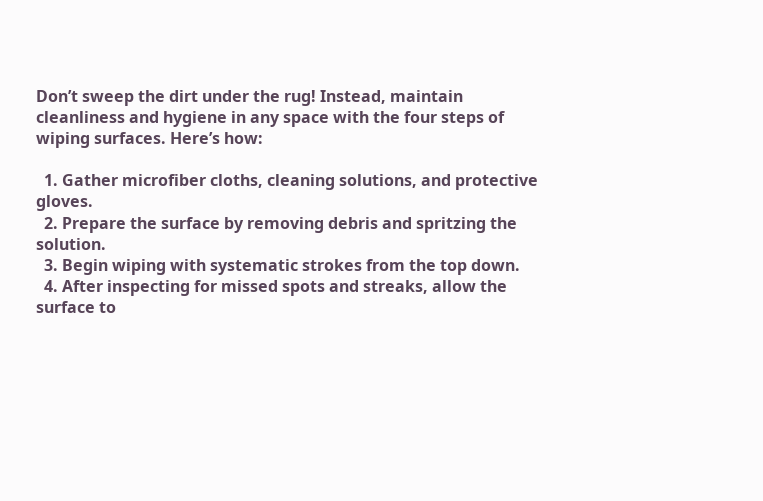Don’t sweep the dirt under the rug! Instead, maintain cleanliness and hygiene in any space with the four steps of wiping surfaces. Here’s how:

  1. Gather microfiber cloths, cleaning solutions, and protective gloves.
  2. Prepare the surface by removing debris and spritzing the solution.
  3. Begin wiping with systematic strokes from the top down.
  4. After inspecting for missed spots and streaks, allow the surface to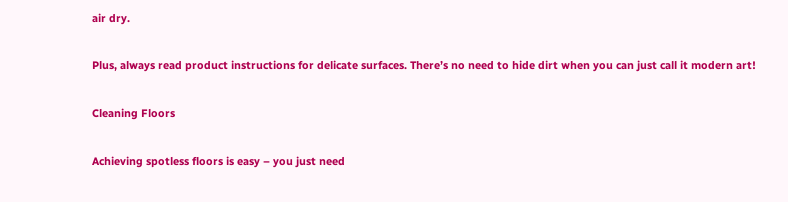air dry.

Plus, always read product instructions for delicate surfaces. There’s no need to hide dirt when you can just call it modern art!

Cleaning Floors

Achieving spotless floors is easy – you just need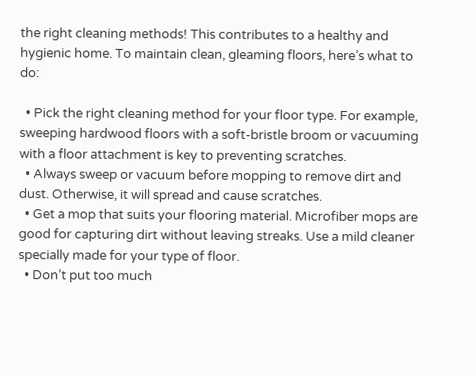the right cleaning methods! This contributes to a healthy and hygienic home. To maintain clean, gleaming floors, here’s what to do:

  • Pick the right cleaning method for your floor type. For example, sweeping hardwood floors with a soft-bristle broom or vacuuming with a floor attachment is key to preventing scratches.
  • Always sweep or vacuum before mopping to remove dirt and dust. Otherwise, it will spread and cause scratches.
  • Get a mop that suits your flooring material. Microfiber mops are good for capturing dirt without leaving streaks. Use a mild cleaner specially made for your type of floor.
  • Don’t put too much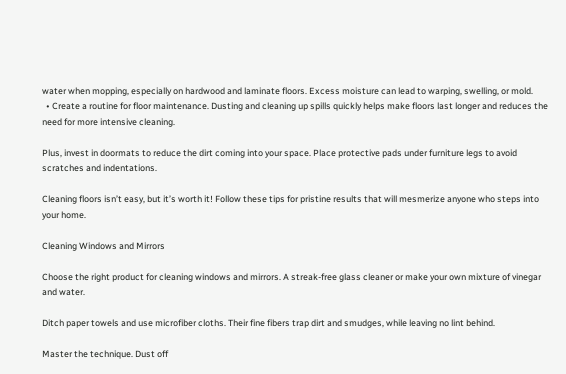water when mopping, especially on hardwood and laminate floors. Excess moisture can lead to warping, swelling, or mold.
  • Create a routine for floor maintenance. Dusting and cleaning up spills quickly helps make floors last longer and reduces the need for more intensive cleaning.

Plus, invest in doormats to reduce the dirt coming into your space. Place protective pads under furniture legs to avoid scratches and indentations.

Cleaning floors isn’t easy, but it’s worth it! Follow these tips for pristine results that will mesmerize anyone who steps into your home.

Cleaning Windows and Mirrors

Choose the right product for cleaning windows and mirrors. A streak-free glass cleaner or make your own mixture of vinegar and water.

Ditch paper towels and use microfiber cloths. Their fine fibers trap dirt and smudges, while leaving no lint behind.

Master the technique. Dust off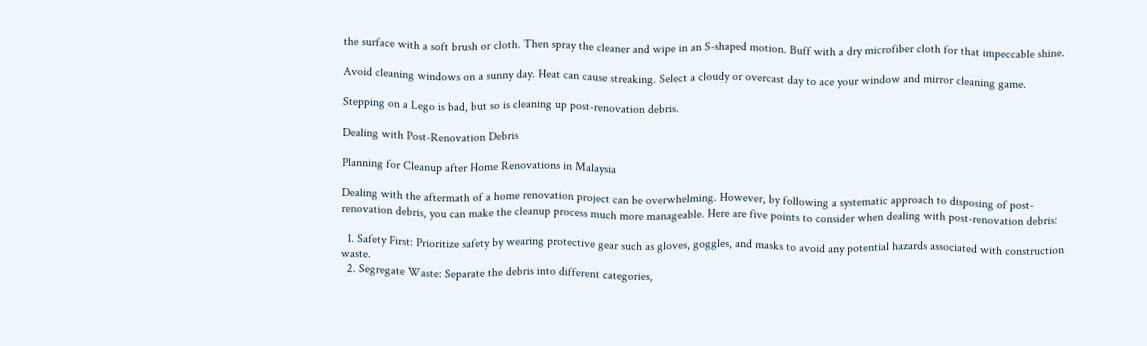the surface with a soft brush or cloth. Then spray the cleaner and wipe in an S-shaped motion. Buff with a dry microfiber cloth for that impeccable shine.

Avoid cleaning windows on a sunny day. Heat can cause streaking. Select a cloudy or overcast day to ace your window and mirror cleaning game.

Stepping on a Lego is bad, but so is cleaning up post-renovation debris.

Dealing with Post-Renovation Debris

Planning for Cleanup after Home Renovations in Malaysia

Dealing with the aftermath of a home renovation project can be overwhelming. However, by following a systematic approach to disposing of post-renovation debris, you can make the cleanup process much more manageable. Here are five points to consider when dealing with post-renovation debris:

  1. Safety First: Prioritize safety by wearing protective gear such as gloves, goggles, and masks to avoid any potential hazards associated with construction waste.
  2. Segregate Waste: Separate the debris into different categories,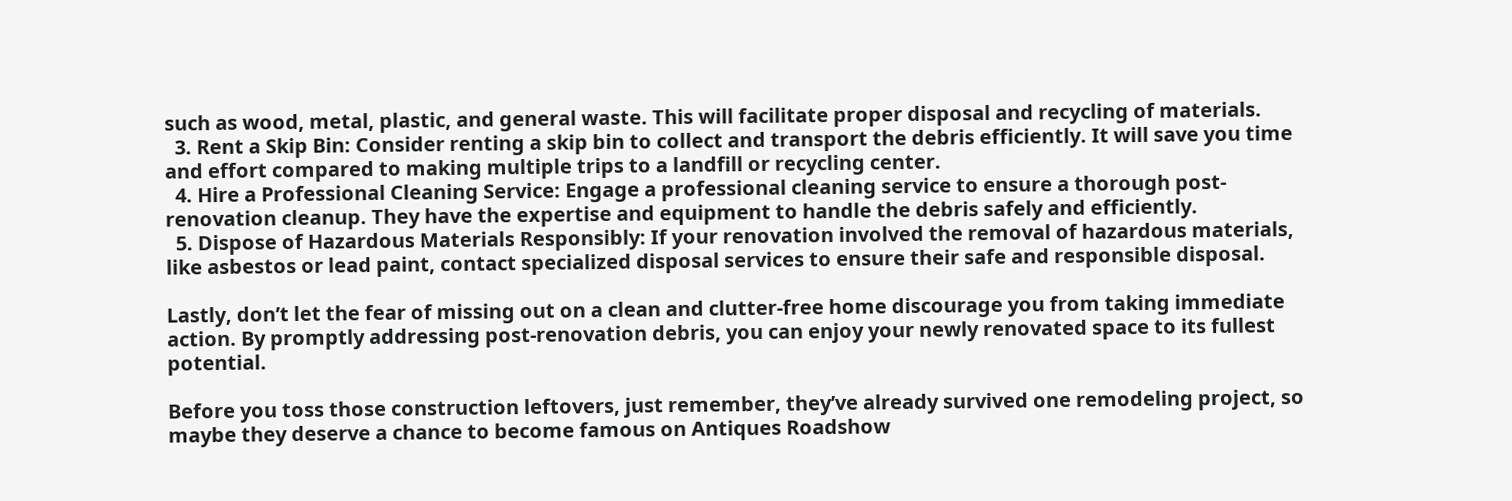such as wood, metal, plastic, and general waste. This will facilitate proper disposal and recycling of materials.
  3. Rent a Skip Bin: Consider renting a skip bin to collect and transport the debris efficiently. It will save you time and effort compared to making multiple trips to a landfill or recycling center.
  4. Hire a Professional Cleaning Service: Engage a professional cleaning service to ensure a thorough post-renovation cleanup. They have the expertise and equipment to handle the debris safely and efficiently.
  5. Dispose of Hazardous Materials Responsibly: If your renovation involved the removal of hazardous materials, like asbestos or lead paint, contact specialized disposal services to ensure their safe and responsible disposal.

Lastly, don’t let the fear of missing out on a clean and clutter-free home discourage you from taking immediate action. By promptly addressing post-renovation debris, you can enjoy your newly renovated space to its fullest potential.

Before you toss those construction leftovers, just remember, they’ve already survived one remodeling project, so maybe they deserve a chance to become famous on Antiques Roadshow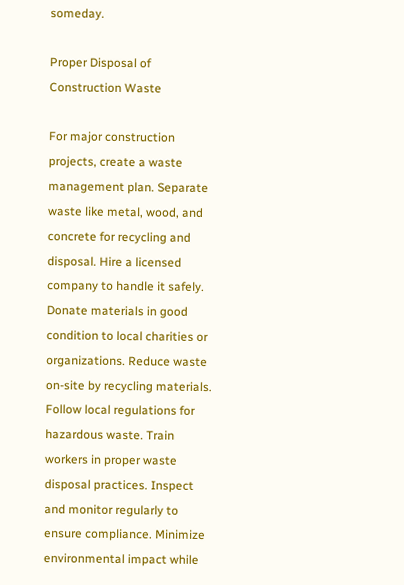someday.

Proper Disposal of Construction Waste

For major construction projects, create a waste management plan. Separate waste like metal, wood, and concrete for recycling and disposal. Hire a licensed company to handle it safely. Donate materials in good condition to local charities or organizations. Reduce waste on-site by recycling materials. Follow local regulations for hazardous waste. Train workers in proper waste disposal practices. Inspect and monitor regularly to ensure compliance. Minimize environmental impact while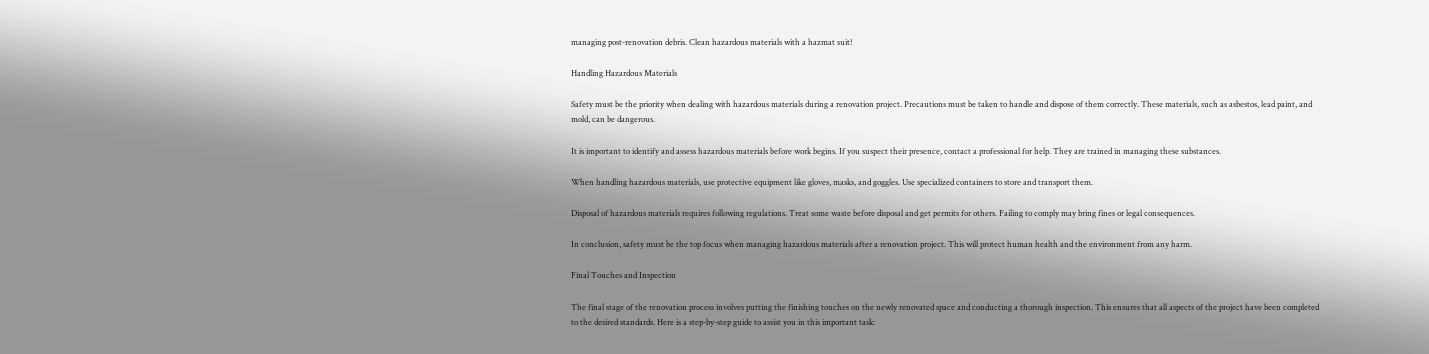managing post-renovation debris. Clean hazardous materials with a hazmat suit!

Handling Hazardous Materials

Safety must be the priority when dealing with hazardous materials during a renovation project. Precautions must be taken to handle and dispose of them correctly. These materials, such as asbestos, lead paint, and mold, can be dangerous.

It is important to identify and assess hazardous materials before work begins. If you suspect their presence, contact a professional for help. They are trained in managing these substances.

When handling hazardous materials, use protective equipment like gloves, masks, and goggles. Use specialized containers to store and transport them.

Disposal of hazardous materials requires following regulations. Treat some waste before disposal and get permits for others. Failing to comply may bring fines or legal consequences.

In conclusion, safety must be the top focus when managing hazardous materials after a renovation project. This will protect human health and the environment from any harm.

Final Touches and Inspection

The final stage of the renovation process involves putting the finishing touches on the newly renovated space and conducting a thorough inspection. This ensures that all aspects of the project have been completed to the desired standards. Here is a step-by-step guide to assist you in this important task: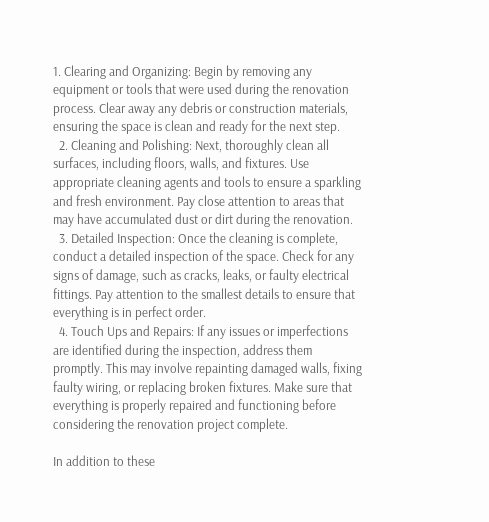1. Clearing and Organizing: Begin by removing any equipment or tools that were used during the renovation process. Clear away any debris or construction materials, ensuring the space is clean and ready for the next step.
  2. Cleaning and Polishing: Next, thoroughly clean all surfaces, including floors, walls, and fixtures. Use appropriate cleaning agents and tools to ensure a sparkling and fresh environment. Pay close attention to areas that may have accumulated dust or dirt during the renovation.
  3. Detailed Inspection: Once the cleaning is complete, conduct a detailed inspection of the space. Check for any signs of damage, such as cracks, leaks, or faulty electrical fittings. Pay attention to the smallest details to ensure that everything is in perfect order.
  4. Touch Ups and Repairs: If any issues or imperfections are identified during the inspection, address them promptly. This may involve repainting damaged walls, fixing faulty wiring, or replacing broken fixtures. Make sure that everything is properly repaired and functioning before considering the renovation project complete.

In addition to these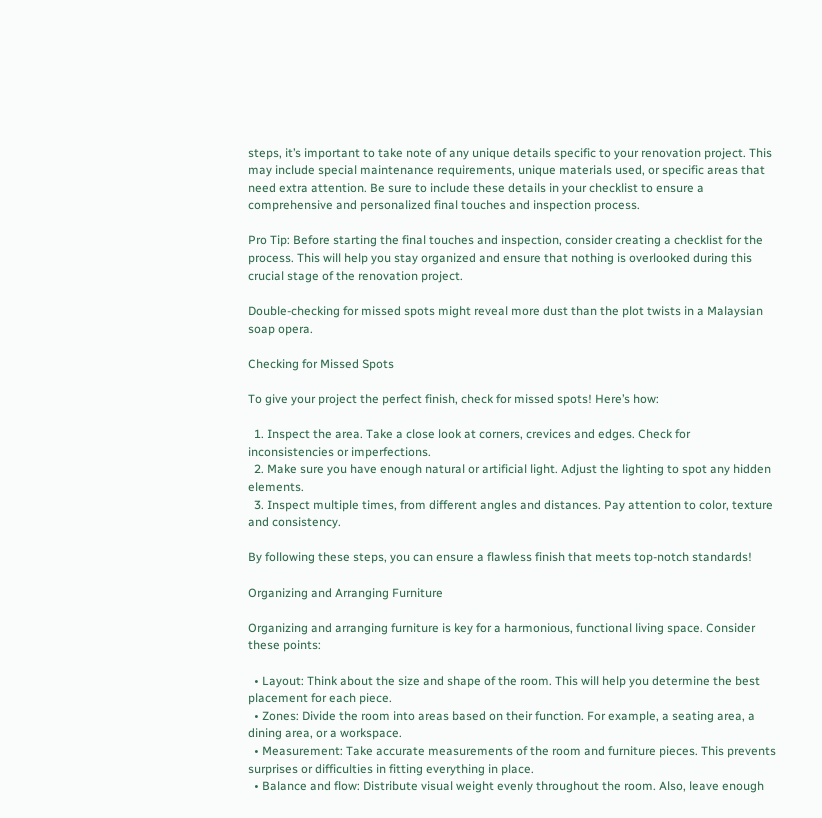steps, it’s important to take note of any unique details specific to your renovation project. This may include special maintenance requirements, unique materials used, or specific areas that need extra attention. Be sure to include these details in your checklist to ensure a comprehensive and personalized final touches and inspection process.

Pro Tip: Before starting the final touches and inspection, consider creating a checklist for the process. This will help you stay organized and ensure that nothing is overlooked during this crucial stage of the renovation project.

Double-checking for missed spots might reveal more dust than the plot twists in a Malaysian soap opera.

Checking for Missed Spots

To give your project the perfect finish, check for missed spots! Here’s how:

  1. Inspect the area. Take a close look at corners, crevices and edges. Check for inconsistencies or imperfections.
  2. Make sure you have enough natural or artificial light. Adjust the lighting to spot any hidden elements.
  3. Inspect multiple times, from different angles and distances. Pay attention to color, texture and consistency.

By following these steps, you can ensure a flawless finish that meets top-notch standards!

Organizing and Arranging Furniture

Organizing and arranging furniture is key for a harmonious, functional living space. Consider these points:

  • Layout: Think about the size and shape of the room. This will help you determine the best placement for each piece.
  • Zones: Divide the room into areas based on their function. For example, a seating area, a dining area, or a workspace.
  • Measurement: Take accurate measurements of the room and furniture pieces. This prevents surprises or difficulties in fitting everything in place.
  • Balance and flow: Distribute visual weight evenly throughout the room. Also, leave enough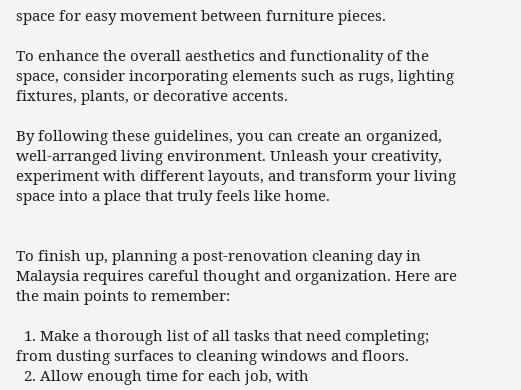space for easy movement between furniture pieces.

To enhance the overall aesthetics and functionality of the space, consider incorporating elements such as rugs, lighting fixtures, plants, or decorative accents.

By following these guidelines, you can create an organized, well-arranged living environment. Unleash your creativity, experiment with different layouts, and transform your living space into a place that truly feels like home.


To finish up, planning a post-renovation cleaning day in Malaysia requires careful thought and organization. Here are the main points to remember:

  1. Make a thorough list of all tasks that need completing; from dusting surfaces to cleaning windows and floors.
  2. Allow enough time for each job, with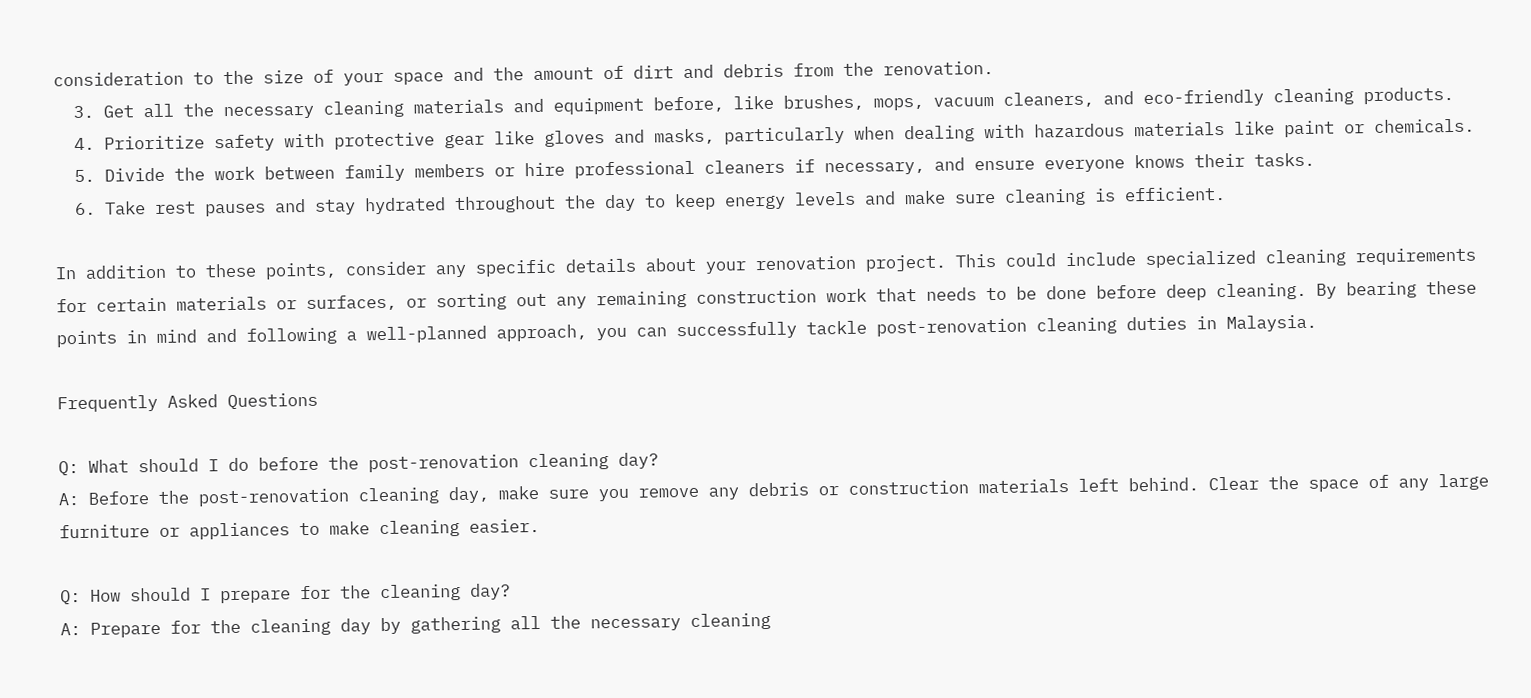consideration to the size of your space and the amount of dirt and debris from the renovation.
  3. Get all the necessary cleaning materials and equipment before, like brushes, mops, vacuum cleaners, and eco-friendly cleaning products.
  4. Prioritize safety with protective gear like gloves and masks, particularly when dealing with hazardous materials like paint or chemicals.
  5. Divide the work between family members or hire professional cleaners if necessary, and ensure everyone knows their tasks.
  6. Take rest pauses and stay hydrated throughout the day to keep energy levels and make sure cleaning is efficient.

In addition to these points, consider any specific details about your renovation project. This could include specialized cleaning requirements for certain materials or surfaces, or sorting out any remaining construction work that needs to be done before deep cleaning. By bearing these points in mind and following a well-planned approach, you can successfully tackle post-renovation cleaning duties in Malaysia.

Frequently Asked Questions

Q: What should I do before the post-renovation cleaning day?
A: Before the post-renovation cleaning day, make sure you remove any debris or construction materials left behind. Clear the space of any large furniture or appliances to make cleaning easier.

Q: How should I prepare for the cleaning day?
A: Prepare for the cleaning day by gathering all the necessary cleaning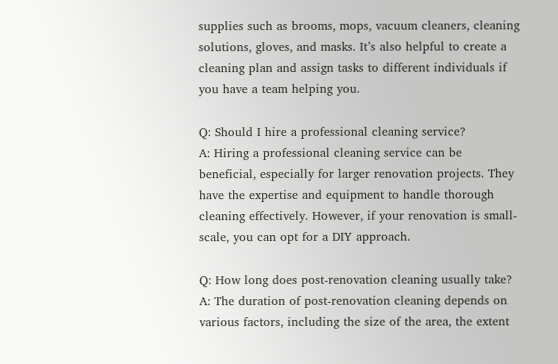supplies such as brooms, mops, vacuum cleaners, cleaning solutions, gloves, and masks. It’s also helpful to create a cleaning plan and assign tasks to different individuals if you have a team helping you.

Q: Should I hire a professional cleaning service?
A: Hiring a professional cleaning service can be beneficial, especially for larger renovation projects. They have the expertise and equipment to handle thorough cleaning effectively. However, if your renovation is small-scale, you can opt for a DIY approach.

Q: How long does post-renovation cleaning usually take?
A: The duration of post-renovation cleaning depends on various factors, including the size of the area, the extent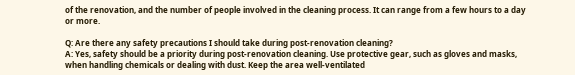of the renovation, and the number of people involved in the cleaning process. It can range from a few hours to a day or more.

Q: Are there any safety precautions I should take during post-renovation cleaning?
A: Yes, safety should be a priority during post-renovation cleaning. Use protective gear, such as gloves and masks, when handling chemicals or dealing with dust. Keep the area well-ventilated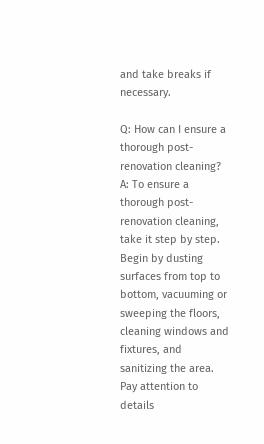and take breaks if necessary.

Q: How can I ensure a thorough post-renovation cleaning?
A: To ensure a thorough post-renovation cleaning, take it step by step. Begin by dusting surfaces from top to bottom, vacuuming or sweeping the floors, cleaning windows and fixtures, and sanitizing the area. Pay attention to details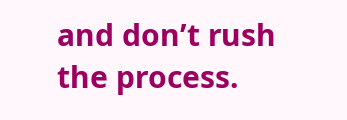and don’t rush the process.